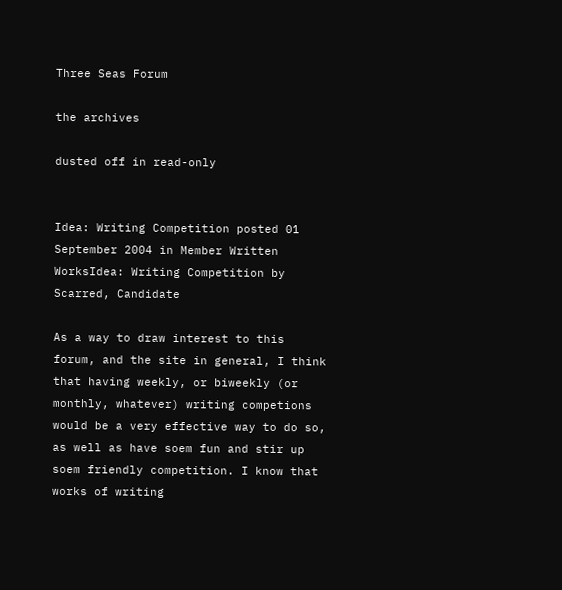Three Seas Forum

the archives

dusted off in read-only


Idea: Writing Competition posted 01 September 2004 in Member Written WorksIdea: Writing Competition by Scarred, Candidate

As a way to draw interest to this forum, and the site in general, I think that having weekly, or biweekly (or monthly, whatever) writing competions would be a very effective way to do so, as well as have soem fun and stir up soem friendly competition. I know that works of writing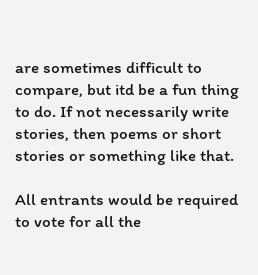are sometimes difficult to compare, but itd be a fun thing to do. If not necessarily write stories, then poems or short stories or something like that.

All entrants would be required to vote for all the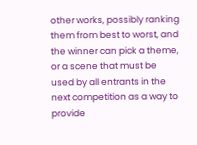other works, possibly ranking them from best to worst, and the winner can pick a theme, or a scene that must be used by all entrants in the next competition as a way to provide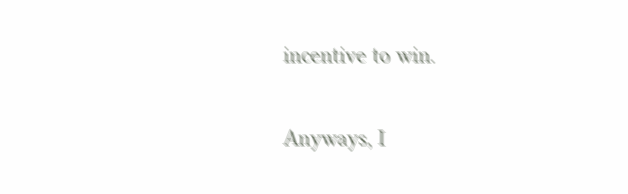incentive to win.

Anyways, I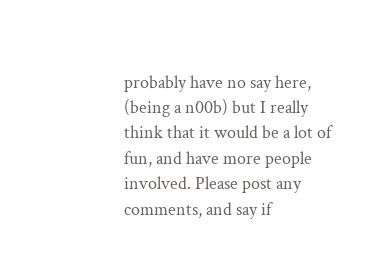probably have no say here, (being a n00b) but I really think that it would be a lot of fun, and have more people involved. Please post any comments, and say if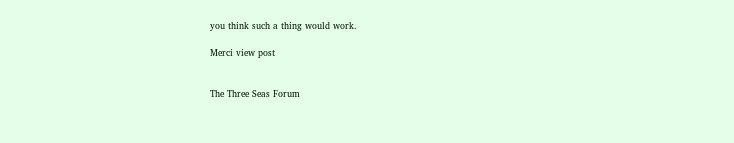you think such a thing would work.

Merci view post


The Three Seas Forum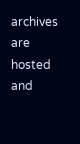archives are hosted and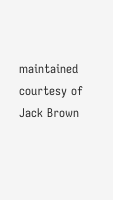maintained courtesy of Jack Brown